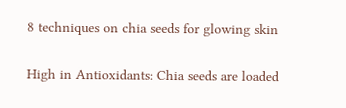8 techniques on chia seeds for glowing skin

High in Antioxidants: Chia seeds are loaded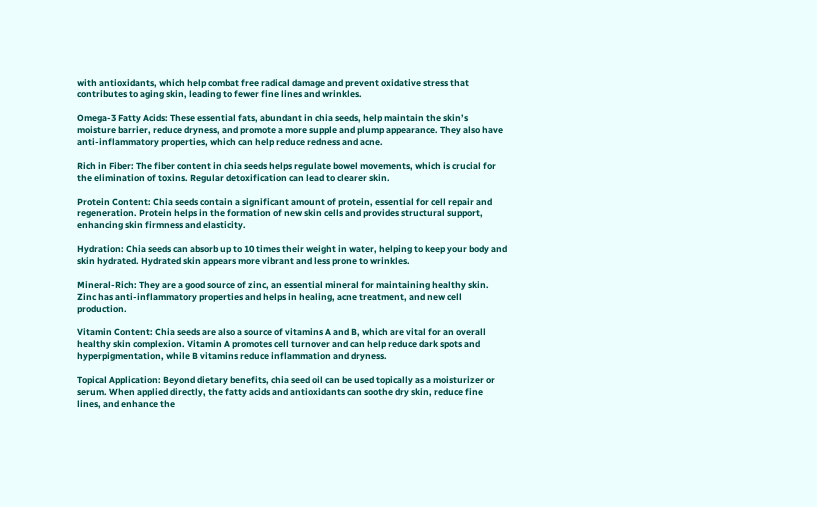with antioxidants, which help combat free radical damage and prevent oxidative stress that contributes to aging skin, leading to fewer fine lines and wrinkles.

Omega-3 Fatty Acids: These essential fats, abundant in chia seeds, help maintain the skin’s moisture barrier, reduce dryness, and promote a more supple and plump appearance. They also have anti-inflammatory properties, which can help reduce redness and acne.

Rich in Fiber: The fiber content in chia seeds helps regulate bowel movements, which is crucial for the elimination of toxins. Regular detoxification can lead to clearer skin.

Protein Content: Chia seeds contain a significant amount of protein, essential for cell repair and regeneration. Protein helps in the formation of new skin cells and provides structural support, enhancing skin firmness and elasticity.

Hydration: Chia seeds can absorb up to 10 times their weight in water, helping to keep your body and skin hydrated. Hydrated skin appears more vibrant and less prone to wrinkles.

Mineral-Rich: They are a good source of zinc, an essential mineral for maintaining healthy skin. Zinc has anti-inflammatory properties and helps in healing, acne treatment, and new cell production.

Vitamin Content: Chia seeds are also a source of vitamins A and B, which are vital for an overall healthy skin complexion. Vitamin A promotes cell turnover and can help reduce dark spots and hyperpigmentation, while B vitamins reduce inflammation and dryness.

Topical Application: Beyond dietary benefits, chia seed oil can be used topically as a moisturizer or serum. When applied directly, the fatty acids and antioxidants can soothe dry skin, reduce fine lines, and enhance the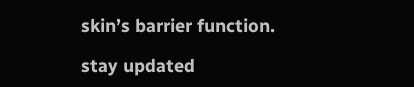skin’s barrier function.

stay updated